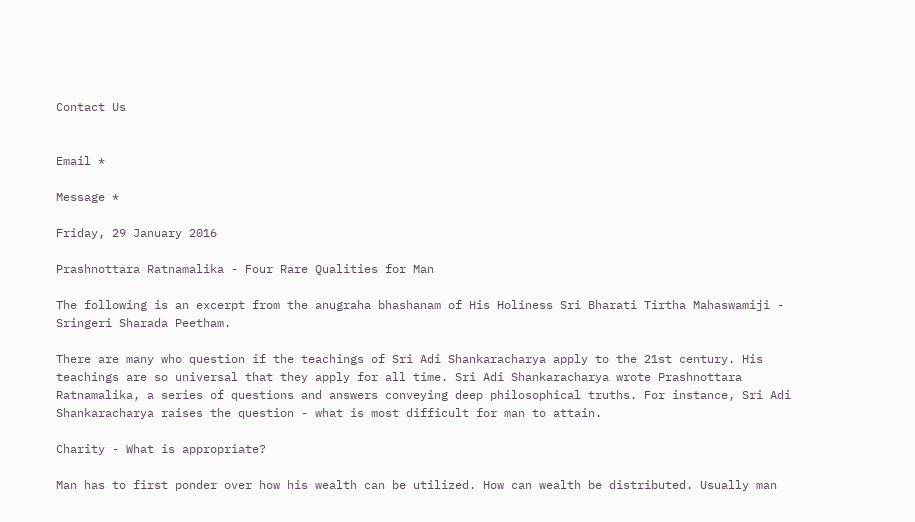Contact Us


Email *

Message *

Friday, 29 January 2016

Prashnottara Ratnamalika - Four Rare Qualities for Man

The following is an excerpt from the anugraha bhashanam of His Holiness Sri Bharati Tirtha Mahaswamiji - Sringeri Sharada Peetham.

There are many who question if the teachings of Sri Adi Shankaracharya apply to the 21st century. His teachings are so universal that they apply for all time. Sri Adi Shankaracharya wrote Prashnottara Ratnamalika, a series of questions and answers conveying deep philosophical truths. For instance, Sri Adi Shankaracharya raises the question - what is most difficult for man to attain.

Charity - What is appropriate?

Man has to first ponder over how his wealth can be utilized. How can wealth be distributed. Usually man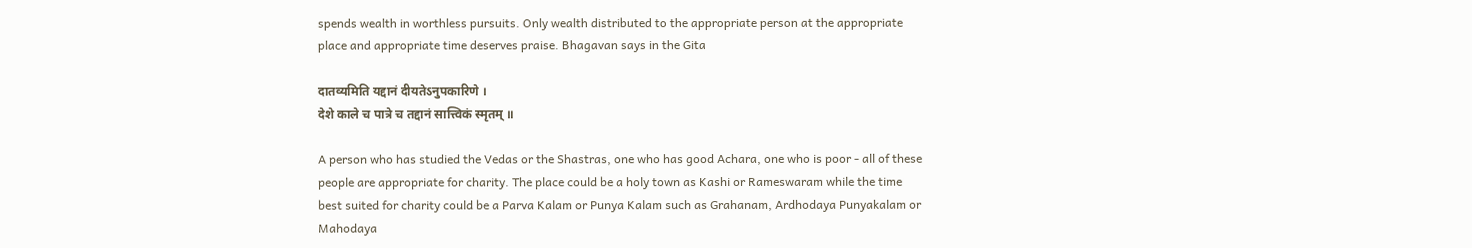spends wealth in worthless pursuits. Only wealth distributed to the appropriate person at the appropriate place and appropriate time deserves praise. Bhagavan says in the Gita

दातव्यमिति यद्दानं दीयतेऽनुपकारिणे ।
देशे काले च पात्रे च तद्दानं सात्त्विकं स्मृतम् ॥

A person who has studied the Vedas or the Shastras, one who has good Achara, one who is poor - all of these people are appropriate for charity. The place could be a holy town as Kashi or Rameswaram while the time best suited for charity could be a Parva Kalam or Punya Kalam such as Grahanam, Ardhodaya Punyakalam or Mahodaya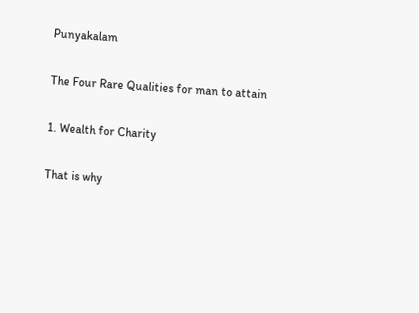Punyakalam

The Four Rare Qualities for man to attain

1. Wealth for Charity

That is why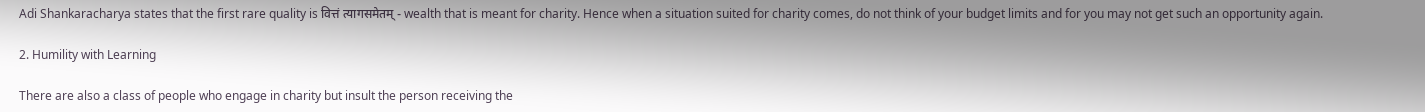Adi Shankaracharya states that the first rare quality is वित्तं त्यागसमेतम् - wealth that is meant for charity. Hence when a situation suited for charity comes, do not think of your budget limits and for you may not get such an opportunity again.

2. Humility with Learning

There are also a class of people who engage in charity but insult the person receiving the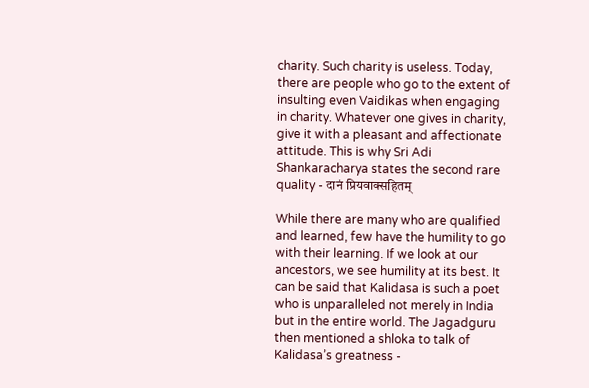charity. Such charity is useless. Today, there are people who go to the extent of insulting even Vaidikas when engaging in charity. Whatever one gives in charity, give it with a pleasant and affectionate attitude. This is why Sri Adi Shankaracharya states the second rare quality - दानं प्रियवाक्सहितम्

While there are many who are qualified and learned, few have the humility to go with their learning. If we look at our ancestors, we see humility at its best. It can be said that Kalidasa is such a poet who is unparalleled not merely in India but in the entire world. The Jagadguru then mentioned a shloka to talk of Kalidasa’s greatness -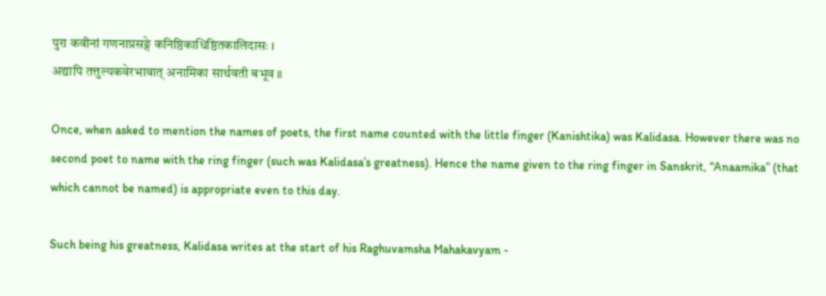पुरा कवीनां गणनाप्रसङ्गे कनिष्ठिकाधिष्ठितकालिदासः ।
अद्यापि तत्तुल्यकवेरभावात् अनामिका सार्थवती बभूव ॥

Once, when asked to mention the names of poets, the first name counted with the little finger (Kanishtika) was Kalidasa. However there was no second poet to name with the ring finger (such was Kalidasa’s greatness). Hence the name given to the ring finger in Sanskrit, “Anaamika” (that which cannot be named) is appropriate even to this day.

Such being his greatness, Kalidasa writes at the start of his Raghuvamsha Mahakavyam -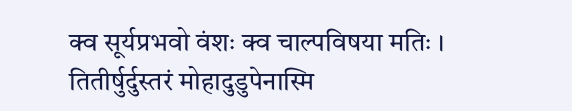क्व सूर्यप्रभवो वंशः क्व चाल्पविषया मतिः ।
तितीर्षुर्दुस्तरं मोहादुडुपेनास्मि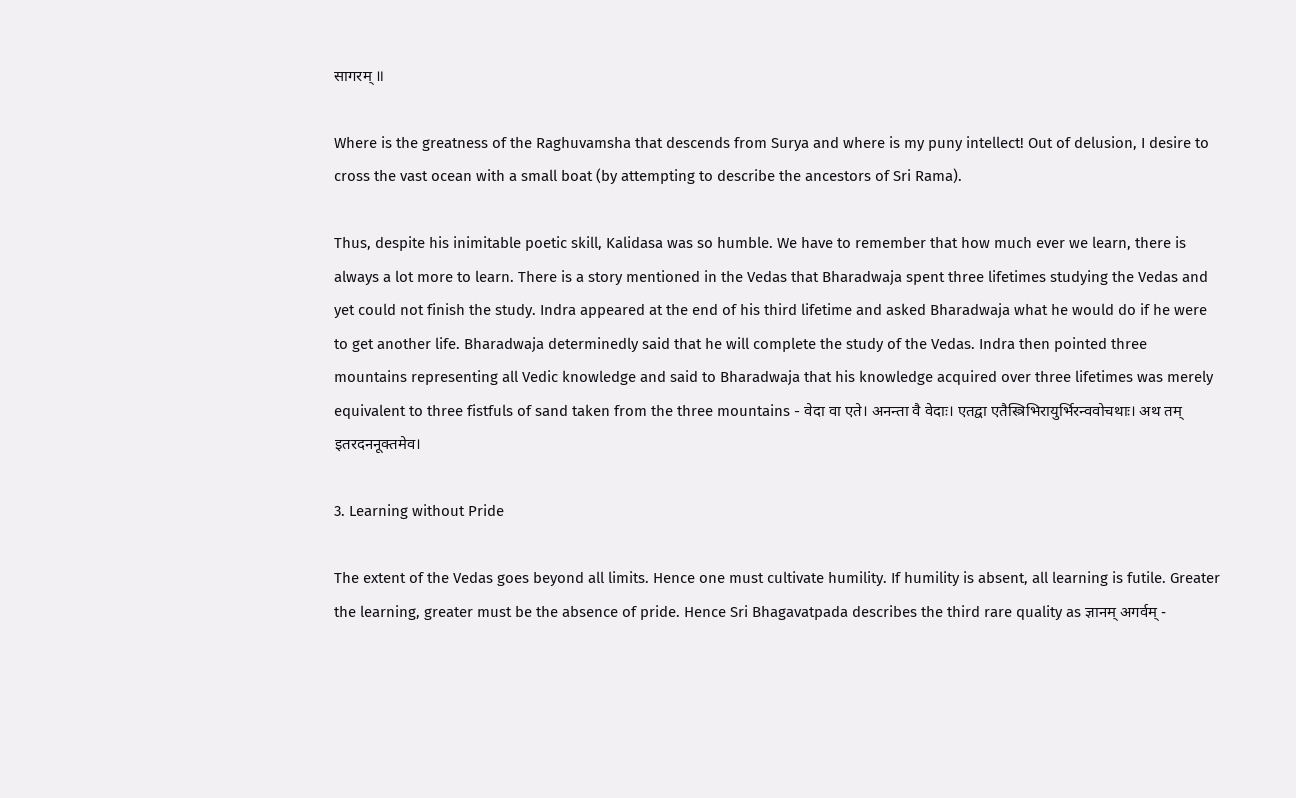सागरम् ॥

Where is the greatness of the Raghuvamsha that descends from Surya and where is my puny intellect! Out of delusion, I desire to cross the vast ocean with a small boat (by attempting to describe the ancestors of Sri Rama).

Thus, despite his inimitable poetic skill, Kalidasa was so humble. We have to remember that how much ever we learn, there is always a lot more to learn. There is a story mentioned in the Vedas that Bharadwaja spent three lifetimes studying the Vedas and yet could not finish the study. Indra appeared at the end of his third lifetime and asked Bharadwaja what he would do if he were to get another life. Bharadwaja determinedly said that he will complete the study of the Vedas. Indra then pointed three mountains representing all Vedic knowledge and said to Bharadwaja that his knowledge acquired over three lifetimes was merely equivalent to three fistfuls of sand taken from the three mountains - वेदा वा एते। अनन्ता वै वेदाः। एतद्वा एतैस्त्रिभिरायुर्भिरन्ववोचथाः। अथ तम् इतरदननूक्तमेव।

3. Learning without Pride

The extent of the Vedas goes beyond all limits. Hence one must cultivate humility. If humility is absent, all learning is futile. Greater the learning, greater must be the absence of pride. Hence Sri Bhagavatpada describes the third rare quality as ज्ञानम् अगर्वम् -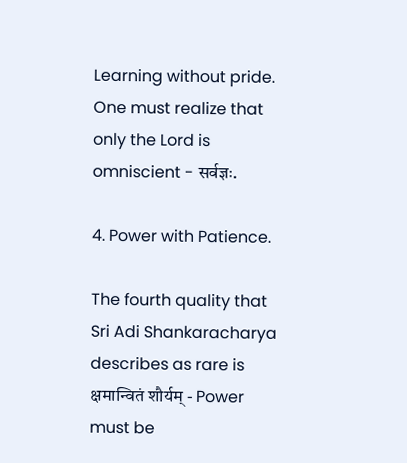Learning without pride. One must realize that only the Lord is omniscient - सर्वज्ञः.

4. Power with Patience.

The fourth quality that Sri Adi Shankaracharya describes as rare is क्षमान्वितं शौर्यम् - Power must be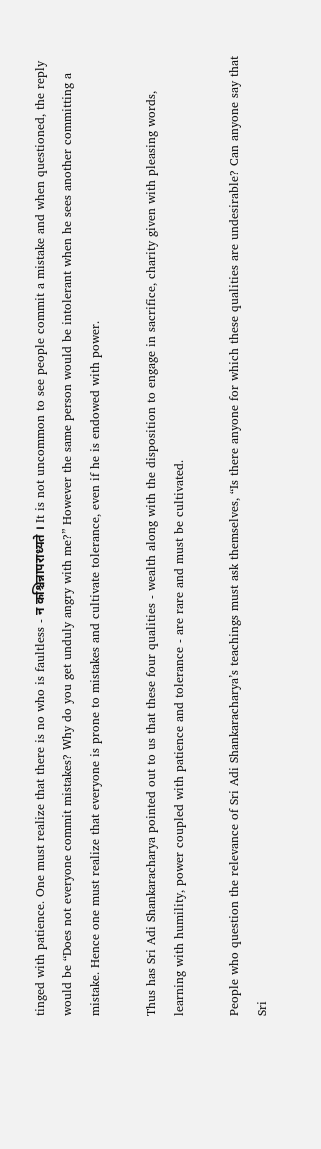tinged with patience. One must realize that there is no who is faultless - न कश्चिन्नापराध्यते । It is not uncommon to see people commit a mistake and when questioned, the reply would be “Does not everyone commit mistakes? Why do you get unduly angry with me?” However the same person would be intolerant when he sees another committing a mistake. Hence one must realize that everyone is prone to mistakes and cultivate tolerance, even if he is endowed with power.

Thus has Sri Adi Shankaracharya pointed out to us that these four qualities - wealth along with the disposition to engage in sacrifice, charity given with pleasing words, learning with humility, power coupled with patience and tolerance - are rare and must be cultivated.

People who question the relevance of Sri Adi Shankaracharya’s teachings must ask themselves, “Is there anyone for which these qualities are undesirable? Can anyone say that Sri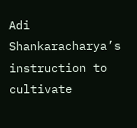Adi Shankaracharya’s instruction to cultivate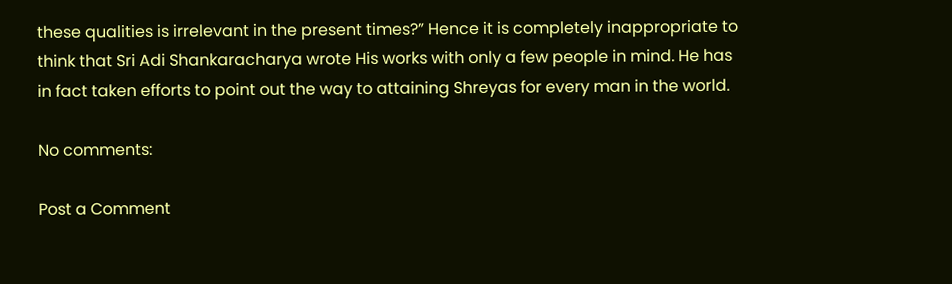these qualities is irrelevant in the present times?” Hence it is completely inappropriate to think that Sri Adi Shankaracharya wrote His works with only a few people in mind. He has in fact taken efforts to point out the way to attaining Shreyas for every man in the world.

No comments:

Post a Comment